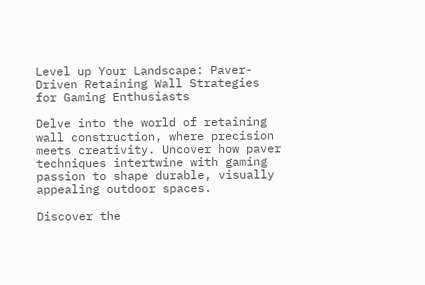Level up Your Landscape: Paver-Driven Retaining Wall Strategies for Gaming Enthusiasts

Delve into the world of retaining wall construction, where precision meets creativity. Uncover how paver techniques intertwine with gaming passion to shape durable, visually appealing outdoor spaces.

Discover the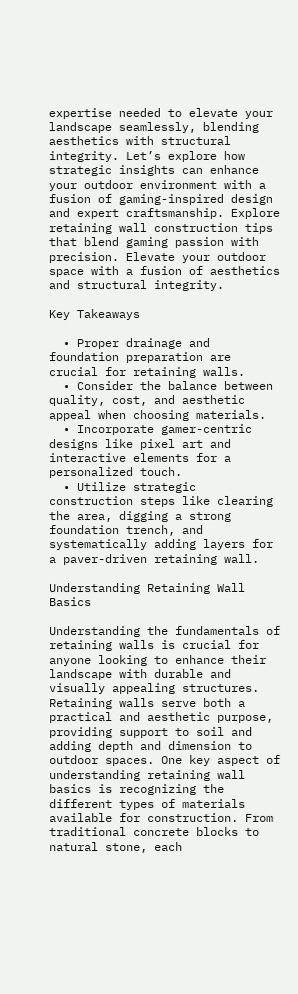expertise needed to elevate your landscape seamlessly, blending aesthetics with structural integrity. Let’s explore how strategic insights can enhance your outdoor environment with a fusion of gaming-inspired design and expert craftsmanship. Explore retaining wall construction tips that blend gaming passion with precision. Elevate your outdoor space with a fusion of aesthetics and structural integrity.

Key Takeaways

  • Proper drainage and foundation preparation are crucial for retaining walls.
  • Consider the balance between quality, cost, and aesthetic appeal when choosing materials.
  • Incorporate gamer-centric designs like pixel art and interactive elements for a personalized touch.
  • Utilize strategic construction steps like clearing the area, digging a strong foundation trench, and systematically adding layers for a paver-driven retaining wall.

Understanding Retaining Wall Basics

Understanding the fundamentals of retaining walls is crucial for anyone looking to enhance their landscape with durable and visually appealing structures. Retaining walls serve both a practical and aesthetic purpose, providing support to soil and adding depth and dimension to outdoor spaces. One key aspect of understanding retaining wall basics is recognizing the different types of materials available for construction. From traditional concrete blocks to natural stone, each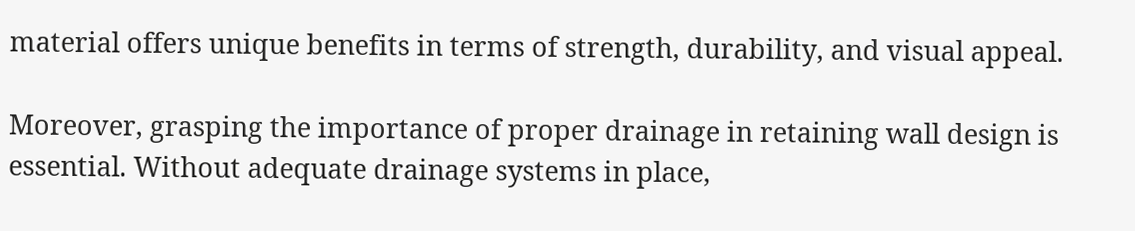material offers unique benefits in terms of strength, durability, and visual appeal.

Moreover, grasping the importance of proper drainage in retaining wall design is essential. Without adequate drainage systems in place,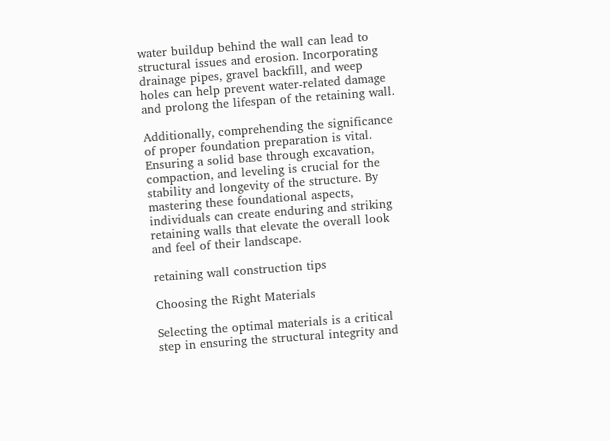water buildup behind the wall can lead to structural issues and erosion. Incorporating drainage pipes, gravel backfill, and weep holes can help prevent water-related damage and prolong the lifespan of the retaining wall.

Additionally, comprehending the significance of proper foundation preparation is vital. Ensuring a solid base through excavation, compaction, and leveling is crucial for the stability and longevity of the structure. By mastering these foundational aspects, individuals can create enduring and striking retaining walls that elevate the overall look and feel of their landscape.

retaining wall construction tips

Choosing the Right Materials

Selecting the optimal materials is a critical step in ensuring the structural integrity and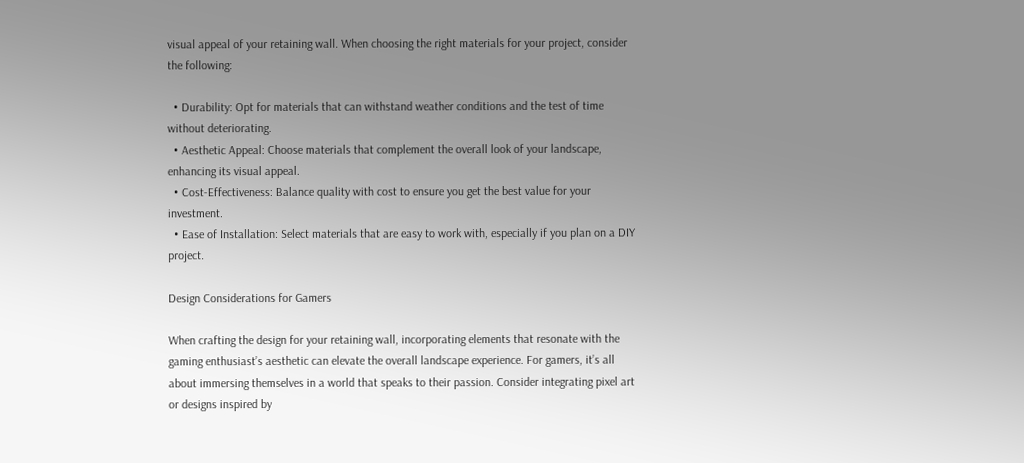visual appeal of your retaining wall. When choosing the right materials for your project, consider the following:

  • Durability: Opt for materials that can withstand weather conditions and the test of time without deteriorating.
  • Aesthetic Appeal: Choose materials that complement the overall look of your landscape, enhancing its visual appeal.
  • Cost-Effectiveness: Balance quality with cost to ensure you get the best value for your investment.
  • Ease of Installation: Select materials that are easy to work with, especially if you plan on a DIY project.

Design Considerations for Gamers

When crafting the design for your retaining wall, incorporating elements that resonate with the gaming enthusiast’s aesthetic can elevate the overall landscape experience. For gamers, it’s all about immersing themselves in a world that speaks to their passion. Consider integrating pixel art or designs inspired by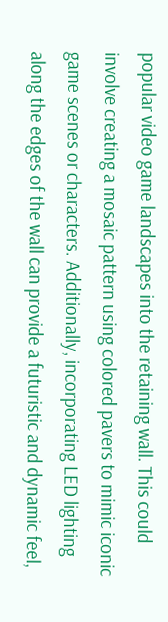popular video game landscapes into the retaining wall. This could involve creating a mosaic pattern using colored pavers to mimic iconic game scenes or characters. Additionally, incorporating LED lighting along the edges of the wall can provide a futuristic and dynamic feel,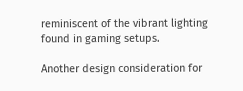reminiscent of the vibrant lighting found in gaming setups.

Another design consideration for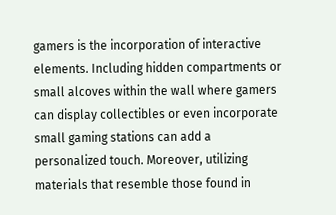gamers is the incorporation of interactive elements. Including hidden compartments or small alcoves within the wall where gamers can display collectibles or even incorporate small gaming stations can add a personalized touch. Moreover, utilizing materials that resemble those found in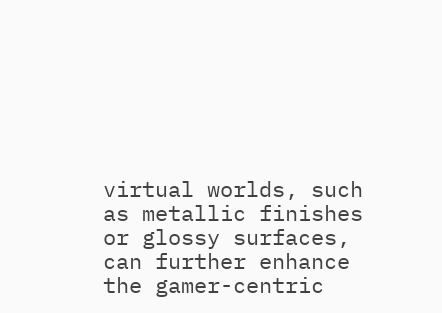virtual worlds, such as metallic finishes or glossy surfaces, can further enhance the gamer-centric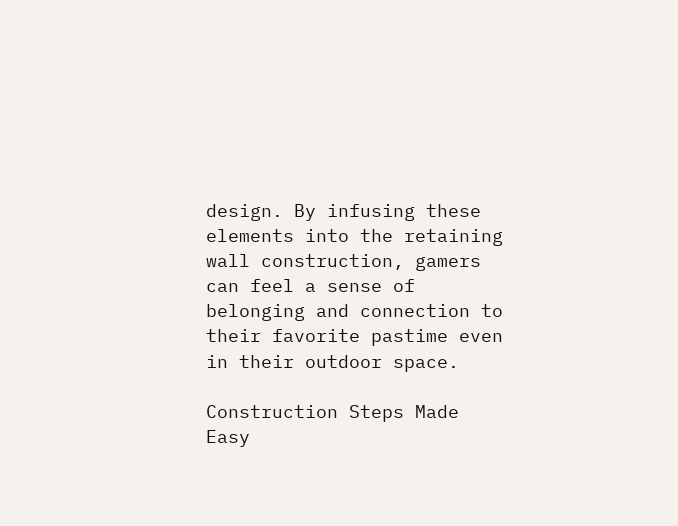design. By infusing these elements into the retaining wall construction, gamers can feel a sense of belonging and connection to their favorite pastime even in their outdoor space.

Construction Steps Made Easy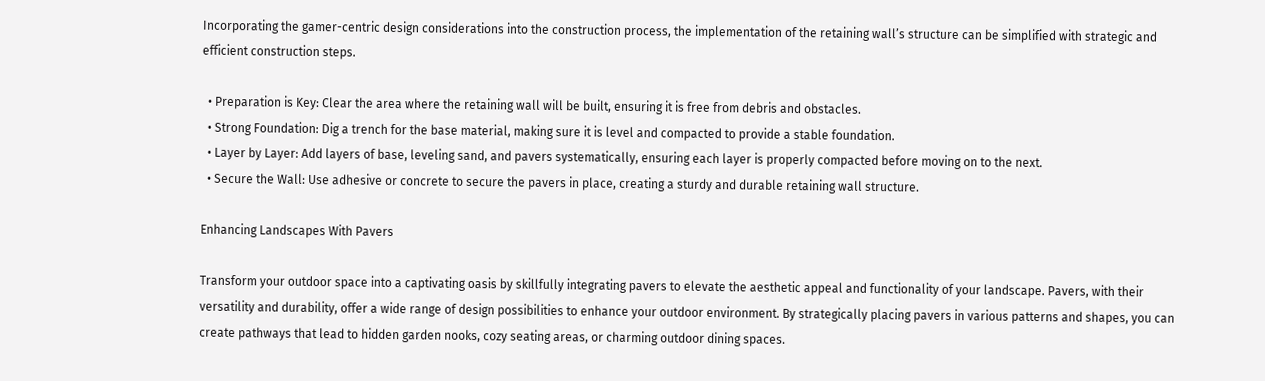Incorporating the gamer-centric design considerations into the construction process, the implementation of the retaining wall’s structure can be simplified with strategic and efficient construction steps.

  • Preparation is Key: Clear the area where the retaining wall will be built, ensuring it is free from debris and obstacles.
  • Strong Foundation: Dig a trench for the base material, making sure it is level and compacted to provide a stable foundation.
  • Layer by Layer: Add layers of base, leveling sand, and pavers systematically, ensuring each layer is properly compacted before moving on to the next.
  • Secure the Wall: Use adhesive or concrete to secure the pavers in place, creating a sturdy and durable retaining wall structure.

Enhancing Landscapes With Pavers

Transform your outdoor space into a captivating oasis by skillfully integrating pavers to elevate the aesthetic appeal and functionality of your landscape. Pavers, with their versatility and durability, offer a wide range of design possibilities to enhance your outdoor environment. By strategically placing pavers in various patterns and shapes, you can create pathways that lead to hidden garden nooks, cozy seating areas, or charming outdoor dining spaces.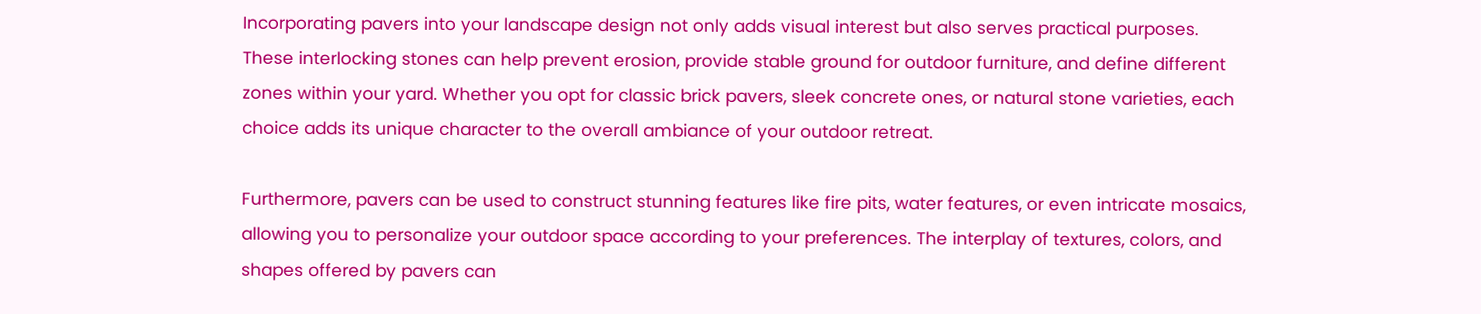Incorporating pavers into your landscape design not only adds visual interest but also serves practical purposes. These interlocking stones can help prevent erosion, provide stable ground for outdoor furniture, and define different zones within your yard. Whether you opt for classic brick pavers, sleek concrete ones, or natural stone varieties, each choice adds its unique character to the overall ambiance of your outdoor retreat.

Furthermore, pavers can be used to construct stunning features like fire pits, water features, or even intricate mosaics, allowing you to personalize your outdoor space according to your preferences. The interplay of textures, colors, and shapes offered by pavers can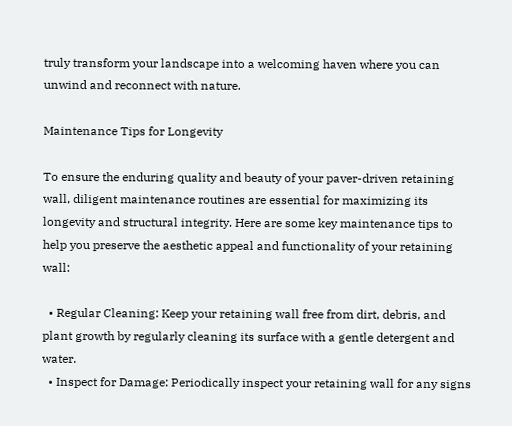truly transform your landscape into a welcoming haven where you can unwind and reconnect with nature.

Maintenance Tips for Longevity

To ensure the enduring quality and beauty of your paver-driven retaining wall, diligent maintenance routines are essential for maximizing its longevity and structural integrity. Here are some key maintenance tips to help you preserve the aesthetic appeal and functionality of your retaining wall:

  • Regular Cleaning: Keep your retaining wall free from dirt, debris, and plant growth by regularly cleaning its surface with a gentle detergent and water.
  • Inspect for Damage: Periodically inspect your retaining wall for any signs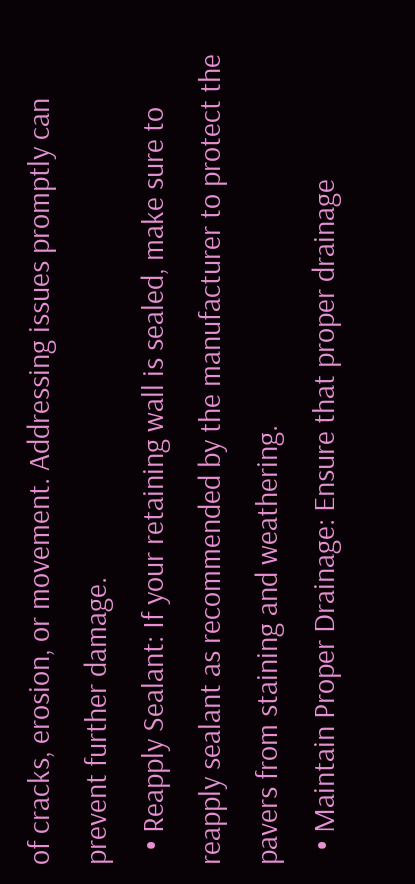of cracks, erosion, or movement. Addressing issues promptly can prevent further damage.
  • Reapply Sealant: If your retaining wall is sealed, make sure to reapply sealant as recommended by the manufacturer to protect the pavers from staining and weathering.
  • Maintain Proper Drainage: Ensure that proper drainage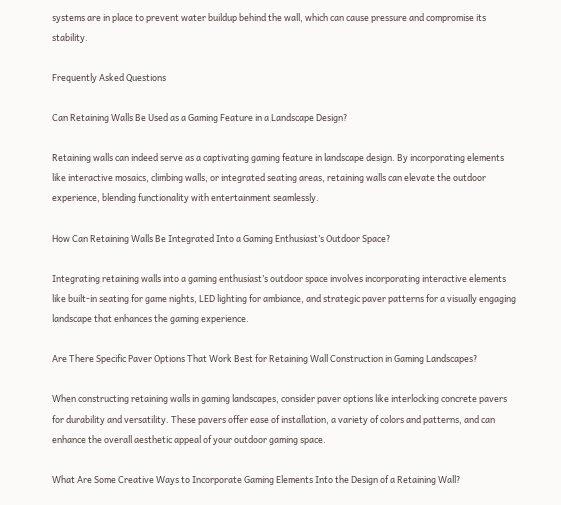systems are in place to prevent water buildup behind the wall, which can cause pressure and compromise its stability.

Frequently Asked Questions

Can Retaining Walls Be Used as a Gaming Feature in a Landscape Design?

Retaining walls can indeed serve as a captivating gaming feature in landscape design. By incorporating elements like interactive mosaics, climbing walls, or integrated seating areas, retaining walls can elevate the outdoor experience, blending functionality with entertainment seamlessly.

How Can Retaining Walls Be Integrated Into a Gaming Enthusiast’s Outdoor Space?

Integrating retaining walls into a gaming enthusiast’s outdoor space involves incorporating interactive elements like built-in seating for game nights, LED lighting for ambiance, and strategic paver patterns for a visually engaging landscape that enhances the gaming experience.

Are There Specific Paver Options That Work Best for Retaining Wall Construction in Gaming Landscapes?

When constructing retaining walls in gaming landscapes, consider paver options like interlocking concrete pavers for durability and versatility. These pavers offer ease of installation, a variety of colors and patterns, and can enhance the overall aesthetic appeal of your outdoor gaming space.

What Are Some Creative Ways to Incorporate Gaming Elements Into the Design of a Retaining Wall?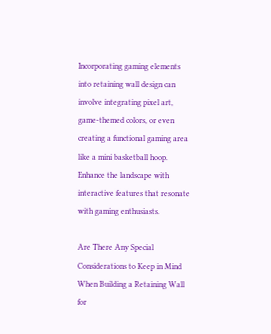Incorporating gaming elements into retaining wall design can involve integrating pixel art, game-themed colors, or even creating a functional gaming area like a mini basketball hoop. Enhance the landscape with interactive features that resonate with gaming enthusiasts.

Are There Any Special Considerations to Keep in Mind When Building a Retaining Wall for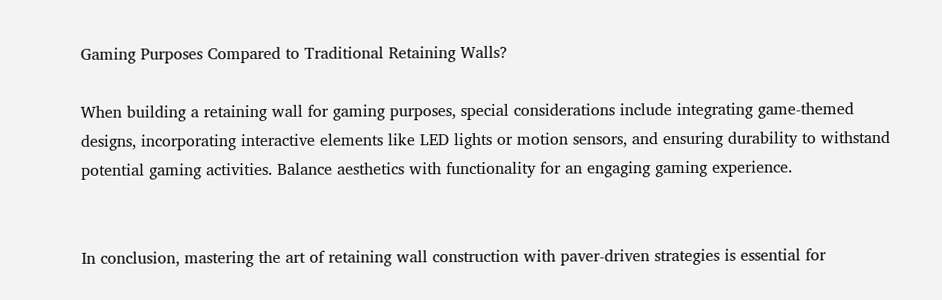Gaming Purposes Compared to Traditional Retaining Walls?

When building a retaining wall for gaming purposes, special considerations include integrating game-themed designs, incorporating interactive elements like LED lights or motion sensors, and ensuring durability to withstand potential gaming activities. Balance aesthetics with functionality for an engaging gaming experience.


In conclusion, mastering the art of retaining wall construction with paver-driven strategies is essential for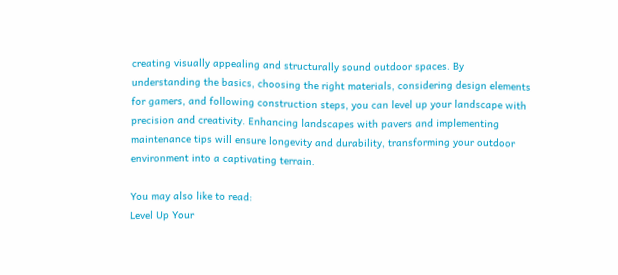creating visually appealing and structurally sound outdoor spaces. By understanding the basics, choosing the right materials, considering design elements for gamers, and following construction steps, you can level up your landscape with precision and creativity. Enhancing landscapes with pavers and implementing maintenance tips will ensure longevity and durability, transforming your outdoor environment into a captivating terrain.

You may also like to read:
Level Up Your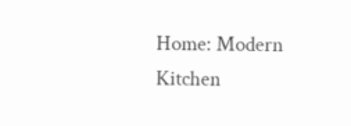Home: Modern Kitchen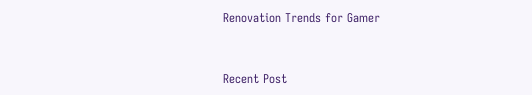Renovation Trends for Gamer


Recent Post